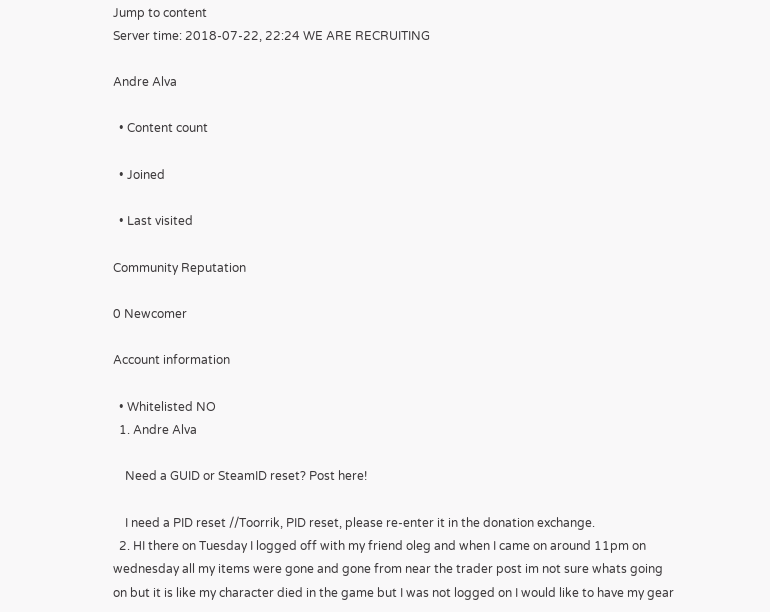Jump to content
Server time: 2018-07-22, 22:24 WE ARE RECRUITING

Andre Alva

  • Content count

  • Joined

  • Last visited

Community Reputation

0 Newcomer

Account information

  • Whitelisted NO
  1. Andre Alva

    Need a GUID or SteamID reset? Post here!

    I need a PID reset //Toorrik, PID reset, please re-enter it in the donation exchange.
  2. HI there on Tuesday I logged off with my friend oleg and when I came on around 11pm on wednesday all my items were gone and gone from near the trader post im not sure whats going on but it is like my character died in the game but I was not logged on I would like to have my gear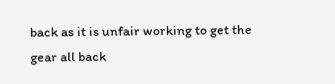back as it is unfair working to get the gear all back